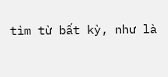tìm từ bất kỳ, như là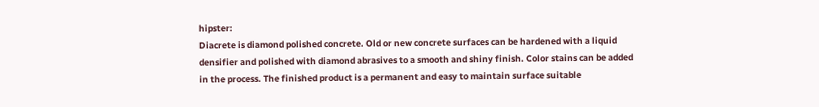hipster:
Diacrete is diamond polished concrete. Old or new concrete surfaces can be hardened with a liquid densifier and polished with diamond abrasives to a smooth and shiny finish. Color stains can be added in the process. The finished product is a permanent and easy to maintain surface suitable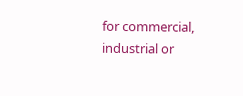for commercial, industrial or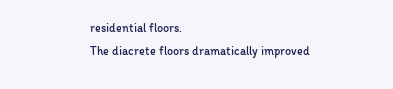residential floors.
The diacrete floors dramatically improved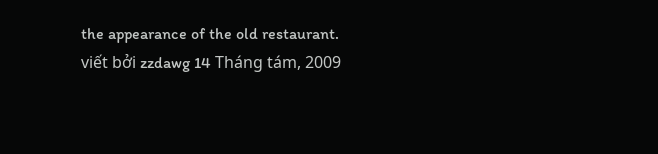the appearance of the old restaurant.
viết bởi zzdawg 14 Tháng tám, 2009